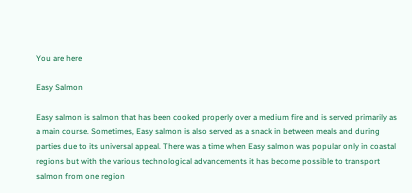You are here

Easy Salmon

Easy salmon is salmon that has been cooked properly over a medium fire and is served primarily as a main course. Sometimes, Easy salmon is also served as a snack in between meals and during parties due to its universal appeal. There was a time when Easy salmon was popular only in coastal regions but with the various technological advancements it has become possible to transport salmon from one region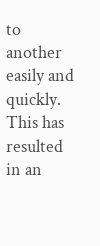to another easily and quickly. This has resulted in an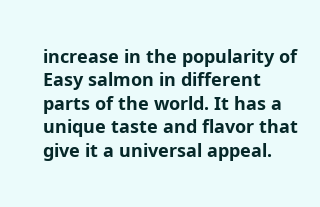increase in the popularity of Easy salmon in different parts of the world. It has a unique taste and flavor that give it a universal appeal.